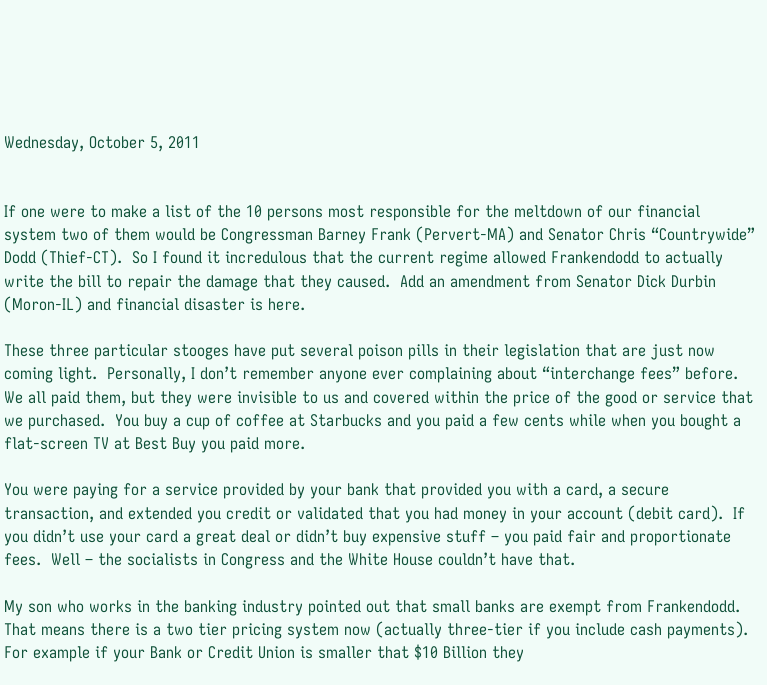Wednesday, October 5, 2011


If one were to make a list of the 10 persons most responsible for the meltdown of our financial system two of them would be Congressman Barney Frank (Pervert-MA) and Senator Chris “Countrywide” Dodd (Thief-CT).  So I found it incredulous that the current regime allowed Frankendodd to actually write the bill to repair the damage that they caused.  Add an amendment from Senator Dick Durbin (Moron-IL) and financial disaster is here.

These three particular stooges have put several poison pills in their legislation that are just now coming light.  Personally, I don’t remember anyone ever complaining about “interchange fees” before.  We all paid them, but they were invisible to us and covered within the price of the good or service that we purchased.  You buy a cup of coffee at Starbucks and you paid a few cents while when you bought a flat-screen TV at Best Buy you paid more.

You were paying for a service provided by your bank that provided you with a card, a secure transaction, and extended you credit or validated that you had money in your account (debit card).  If you didn’t use your card a great deal or didn’t buy expensive stuff – you paid fair and proportionate fees.  Well – the socialists in Congress and the White House couldn’t have that.

My son who works in the banking industry pointed out that small banks are exempt from Frankendodd.  That means there is a two tier pricing system now (actually three-tier if you include cash payments).  For example if your Bank or Credit Union is smaller that $10 Billion they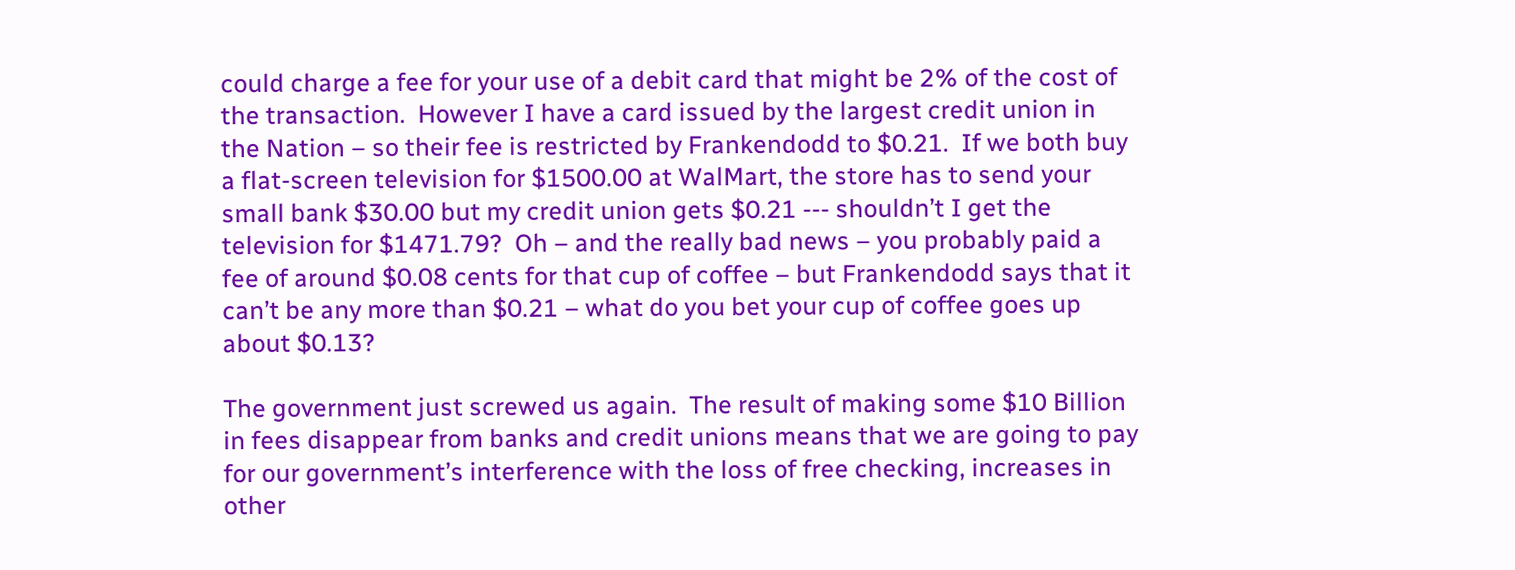could charge a fee for your use of a debit card that might be 2% of the cost of the transaction.  However I have a card issued by the largest credit union in the Nation – so their fee is restricted by Frankendodd to $0.21.  If we both buy a flat-screen television for $1500.00 at WalMart, the store has to send your small bank $30.00 but my credit union gets $0.21 --- shouldn’t I get the television for $1471.79?  Oh – and the really bad news – you probably paid a fee of around $0.08 cents for that cup of coffee – but Frankendodd says that it can’t be any more than $0.21 – what do you bet your cup of coffee goes up about $0.13?

The government just screwed us again.  The result of making some $10 Billion in fees disappear from banks and credit unions means that we are going to pay for our government’s interference with the loss of free checking, increases in other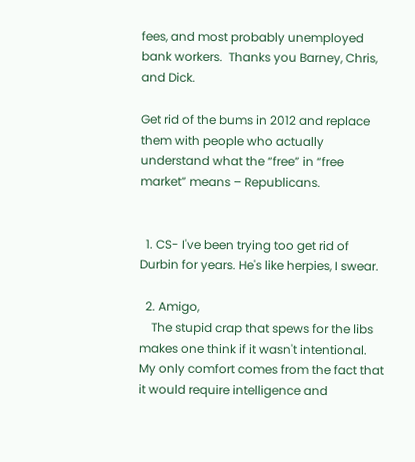fees, and most probably unemployed bank workers.  Thanks you Barney, Chris, and Dick.

Get rid of the bums in 2012 and replace them with people who actually understand what the “free” in “free market” means – Republicans.


  1. CS- I've been trying too get rid of Durbin for years. He's like herpies, I swear.

  2. Amigo,
    The stupid crap that spews for the libs makes one think if it wasn't intentional. My only comfort comes from the fact that it would require intelligence and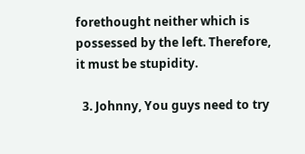forethought neither which is possessed by the left. Therefore, it must be stupidity.

  3. Johnny, You guys need to try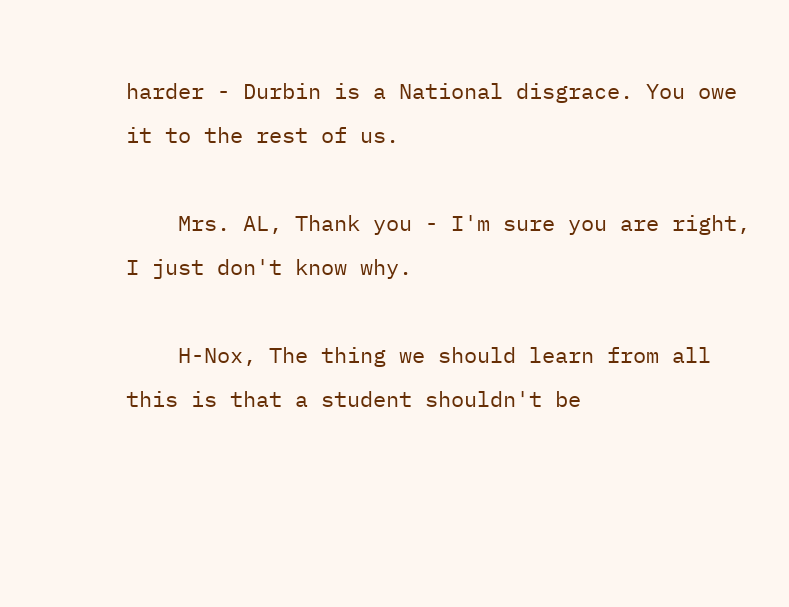harder - Durbin is a National disgrace. You owe it to the rest of us.

    Mrs. AL, Thank you - I'm sure you are right, I just don't know why.

    H-Nox, The thing we should learn from all this is that a student shouldn't be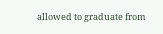allowed to graduate from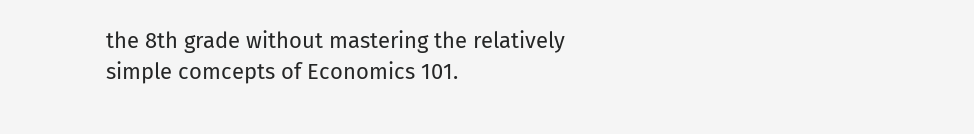the 8th grade without mastering the relatively simple comcepts of Economics 101.